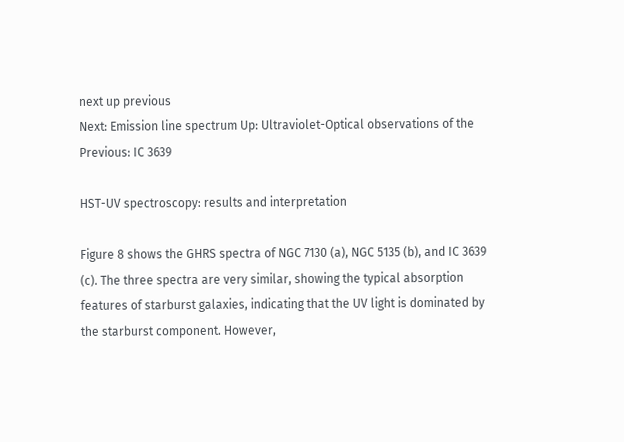next up previous
Next: Emission line spectrum Up: Ultraviolet-Optical observations of the Previous: IC 3639

HST-UV spectroscopy: results and interpretation

Figure 8 shows the GHRS spectra of NGC 7130 (a), NGC 5135 (b), and IC 3639 (c). The three spectra are very similar, showing the typical absorption features of starburst galaxies, indicating that the UV light is dominated by the starburst component. However,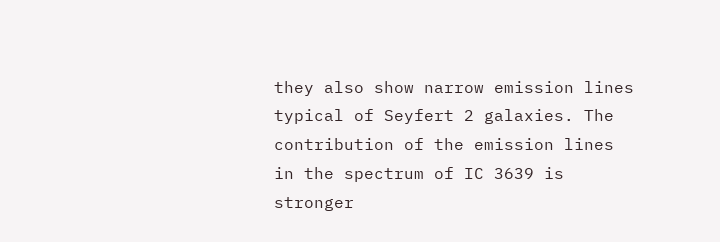they also show narrow emission lines typical of Seyfert 2 galaxies. The contribution of the emission lines in the spectrum of IC 3639 is stronger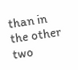than in the other two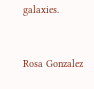galaxies.


Rosa Gonzalez